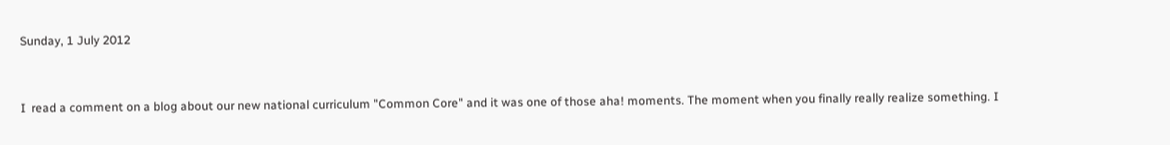Sunday, 1 July 2012


I  read a comment on a blog about our new national curriculum "Common Core" and it was one of those aha! moments. The moment when you finally really realize something. I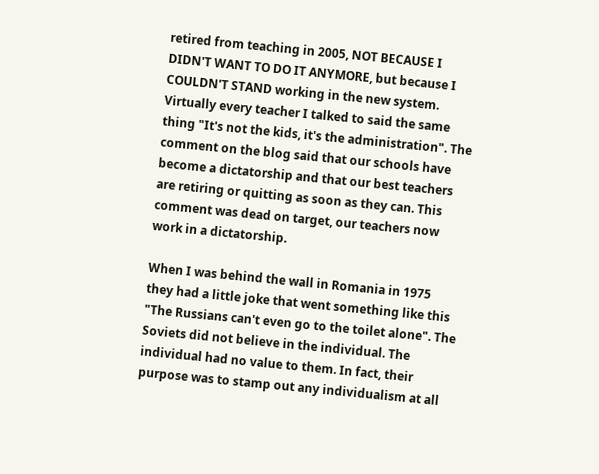retired from teaching in 2005, NOT BECAUSE I DIDN'T WANT TO DO IT ANYMORE, but because I COULDN'T STAND working in the new system. Virtually every teacher I talked to said the same thing "It's not the kids, it's the administration". The comment on the blog said that our schools have become a dictatorship and that our best teachers are retiring or quitting as soon as they can. This comment was dead on target, our teachers now work in a dictatorship.

When I was behind the wall in Romania in 1975 they had a little joke that went something like this "The Russians can't even go to the toilet alone". The Soviets did not believe in the individual. The individual had no value to them. In fact, their purpose was to stamp out any individualism at all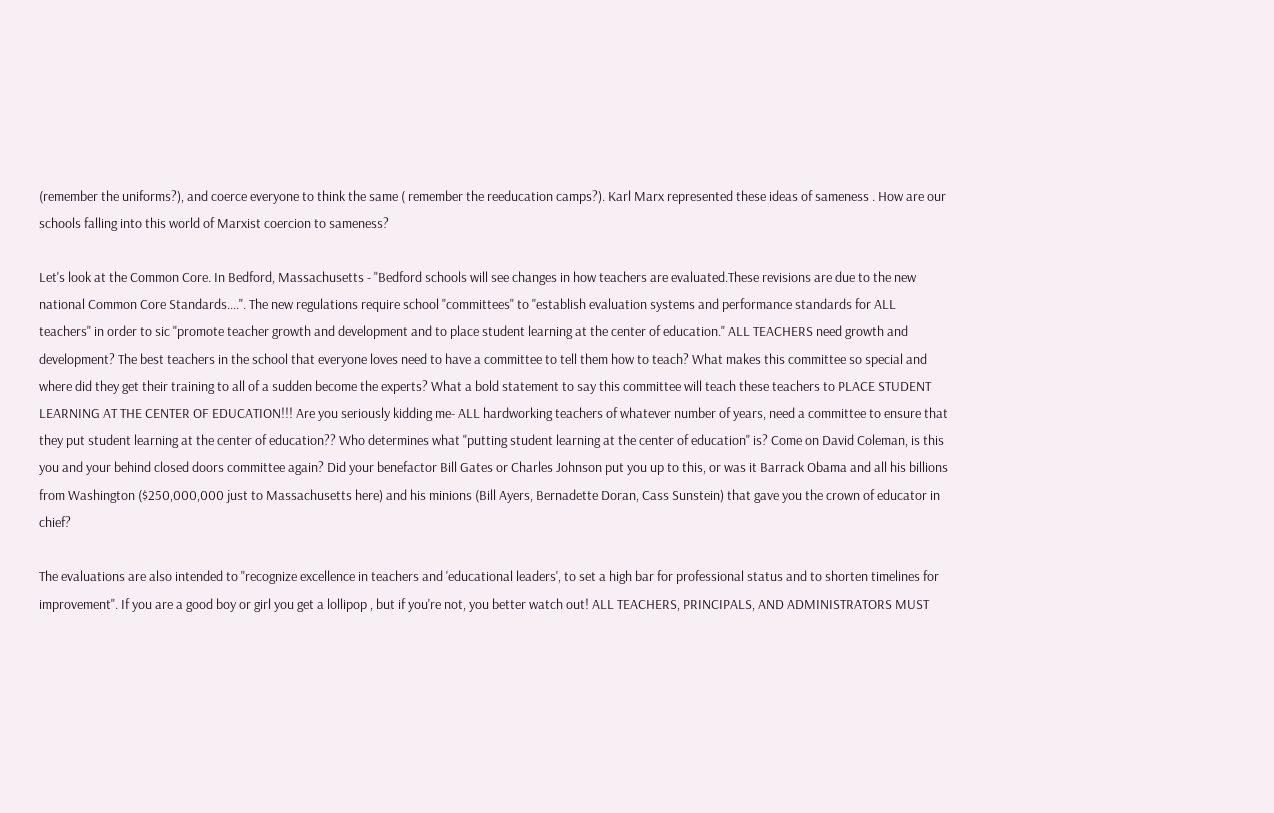(remember the uniforms?), and coerce everyone to think the same ( remember the reeducation camps?). Karl Marx represented these ideas of sameness . How are our schools falling into this world of Marxist coercion to sameness?

Let's look at the Common Core. In Bedford, Massachusetts - "Bedford schools will see changes in how teachers are evaluated.These revisions are due to the new national Common Core Standards....". The new regulations require school "committees" to "establish evaluation systems and performance standards for ALL teachers" in order to sic "promote teacher growth and development and to place student learning at the center of education." ALL TEACHERS need growth and development? The best teachers in the school that everyone loves need to have a committee to tell them how to teach? What makes this committee so special and where did they get their training to all of a sudden become the experts? What a bold statement to say this committee will teach these teachers to PLACE STUDENT LEARNING AT THE CENTER OF EDUCATION!!! Are you seriously kidding me- ALL hardworking teachers of whatever number of years, need a committee to ensure that they put student learning at the center of education?? Who determines what "putting student learning at the center of education" is? Come on David Coleman, is this you and your behind closed doors committee again? Did your benefactor Bill Gates or Charles Johnson put you up to this, or was it Barrack Obama and all his billions from Washington ($250,000,000 just to Massachusetts here) and his minions (Bill Ayers, Bernadette Doran, Cass Sunstein) that gave you the crown of educator in chief?

The evaluations are also intended to "recognize excellence in teachers and 'educational leaders', to set a high bar for professional status and to shorten timelines for improvement". If you are a good boy or girl you get a lollipop , but if you're not, you better watch out! ALL TEACHERS, PRINCIPALS, AND ADMINISTRATORS MUST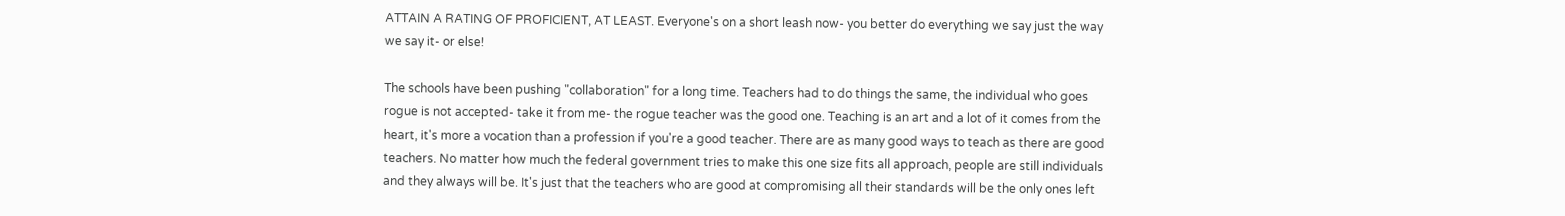ATTAIN A RATING OF PROFICIENT, AT LEAST. Everyone's on a short leash now- you better do everything we say just the way we say it- or else!

The schools have been pushing "collaboration" for a long time. Teachers had to do things the same, the individual who goes rogue is not accepted- take it from me- the rogue teacher was the good one. Teaching is an art and a lot of it comes from the heart, it's more a vocation than a profession if you're a good teacher. There are as many good ways to teach as there are good teachers. No matter how much the federal government tries to make this one size fits all approach, people are still individuals and they always will be. It's just that the teachers who are good at compromising all their standards will be the only ones left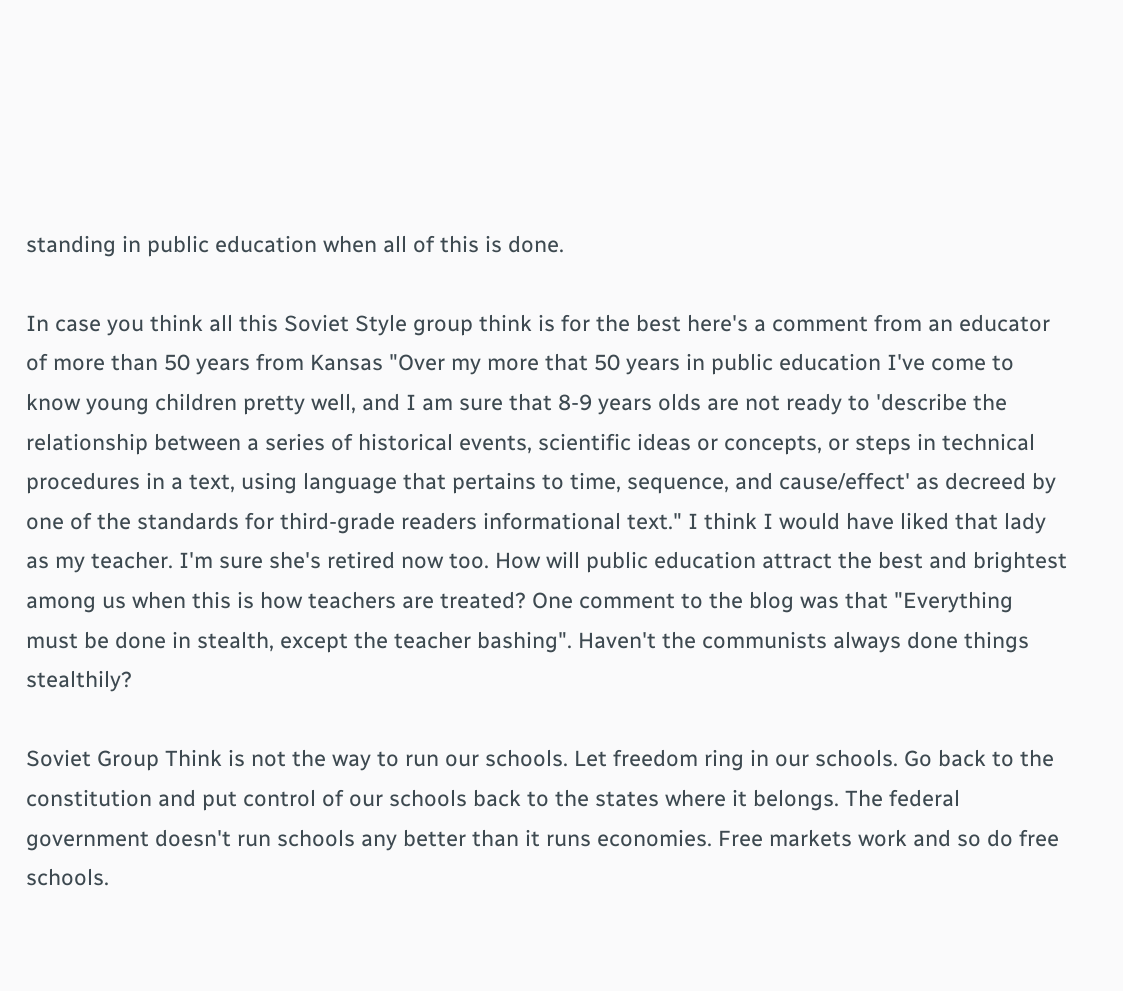standing in public education when all of this is done.

In case you think all this Soviet Style group think is for the best here's a comment from an educator of more than 50 years from Kansas "Over my more that 50 years in public education I've come to know young children pretty well, and I am sure that 8-9 years olds are not ready to 'describe the relationship between a series of historical events, scientific ideas or concepts, or steps in technical procedures in a text, using language that pertains to time, sequence, and cause/effect' as decreed by one of the standards for third-grade readers informational text." I think I would have liked that lady as my teacher. I'm sure she's retired now too. How will public education attract the best and brightest among us when this is how teachers are treated? One comment to the blog was that "Everything must be done in stealth, except the teacher bashing". Haven't the communists always done things stealthily?

Soviet Group Think is not the way to run our schools. Let freedom ring in our schools. Go back to the constitution and put control of our schools back to the states where it belongs. The federal government doesn't run schools any better than it runs economies. Free markets work and so do free schools.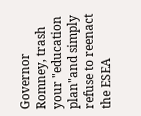Governor Romney, trash your "education plan"and simply refuse to reenact the ESEA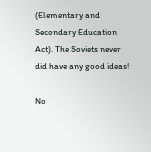(Elementary and Secondary Education Act). The Soviets never did have any good ideas!

No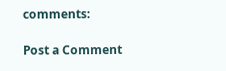comments:

Post a Comment